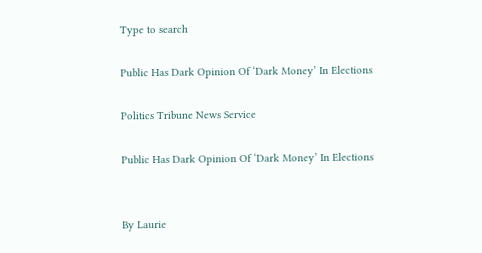Type to search

Public Has Dark Opinion Of ‘Dark Money’ In Elections

Politics Tribune News Service

Public Has Dark Opinion Of ‘Dark Money’ In Elections


By Laurie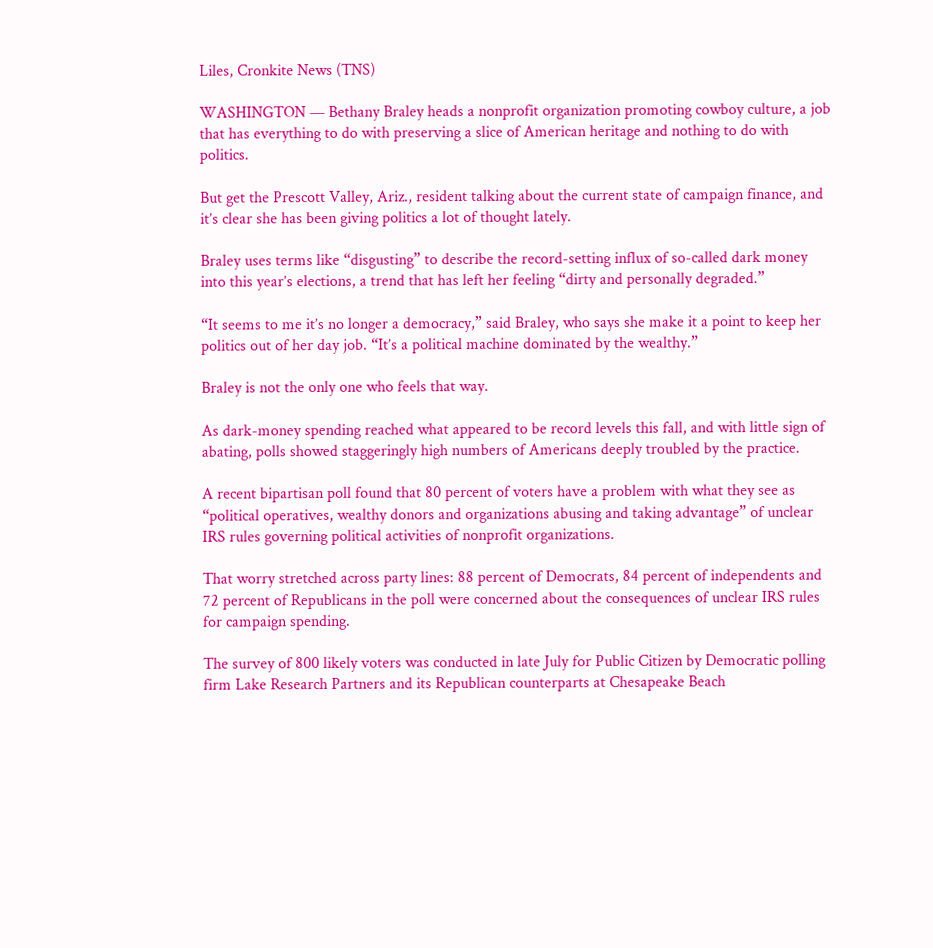Liles, Cronkite News (TNS)

WASHINGTON — Bethany Braley heads a nonprofit organization promoting cowboy culture, a job that has everything to do with preserving a slice of American heritage and nothing to do with politics.

But get the Prescott Valley, Ariz., resident talking about the current state of campaign finance, and it’s clear she has been giving politics a lot of thought lately.

Braley uses terms like “disgusting” to describe the record-setting influx of so-called dark money into this year’s elections, a trend that has left her feeling “dirty and personally degraded.”

“It seems to me it’s no longer a democracy,” said Braley, who says she make it a point to keep her politics out of her day job. “It’s a political machine dominated by the wealthy.”

Braley is not the only one who feels that way.

As dark-money spending reached what appeared to be record levels this fall, and with little sign of abating, polls showed staggeringly high numbers of Americans deeply troubled by the practice.

A recent bipartisan poll found that 80 percent of voters have a problem with what they see as “political operatives, wealthy donors and organizations abusing and taking advantage” of unclear IRS rules governing political activities of nonprofit organizations.

That worry stretched across party lines: 88 percent of Democrats, 84 percent of independents and 72 percent of Republicans in the poll were concerned about the consequences of unclear IRS rules for campaign spending.

The survey of 800 likely voters was conducted in late July for Public Citizen by Democratic polling firm Lake Research Partners and its Republican counterparts at Chesapeake Beach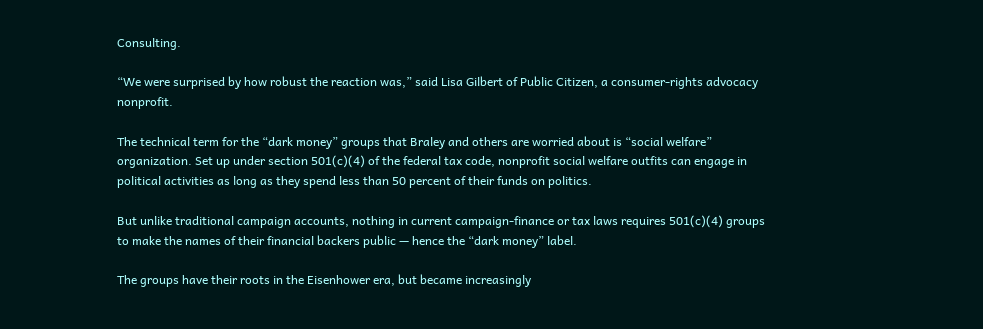Consulting.

“We were surprised by how robust the reaction was,” said Lisa Gilbert of Public Citizen, a consumer-rights advocacy nonprofit.

The technical term for the “dark money” groups that Braley and others are worried about is “social welfare” organization. Set up under section 501(c)(4) of the federal tax code, nonprofit social welfare outfits can engage in political activities as long as they spend less than 50 percent of their funds on politics.

But unlike traditional campaign accounts, nothing in current campaign-finance or tax laws requires 501(c)(4) groups to make the names of their financial backers public — hence the “dark money” label.

The groups have their roots in the Eisenhower era, but became increasingly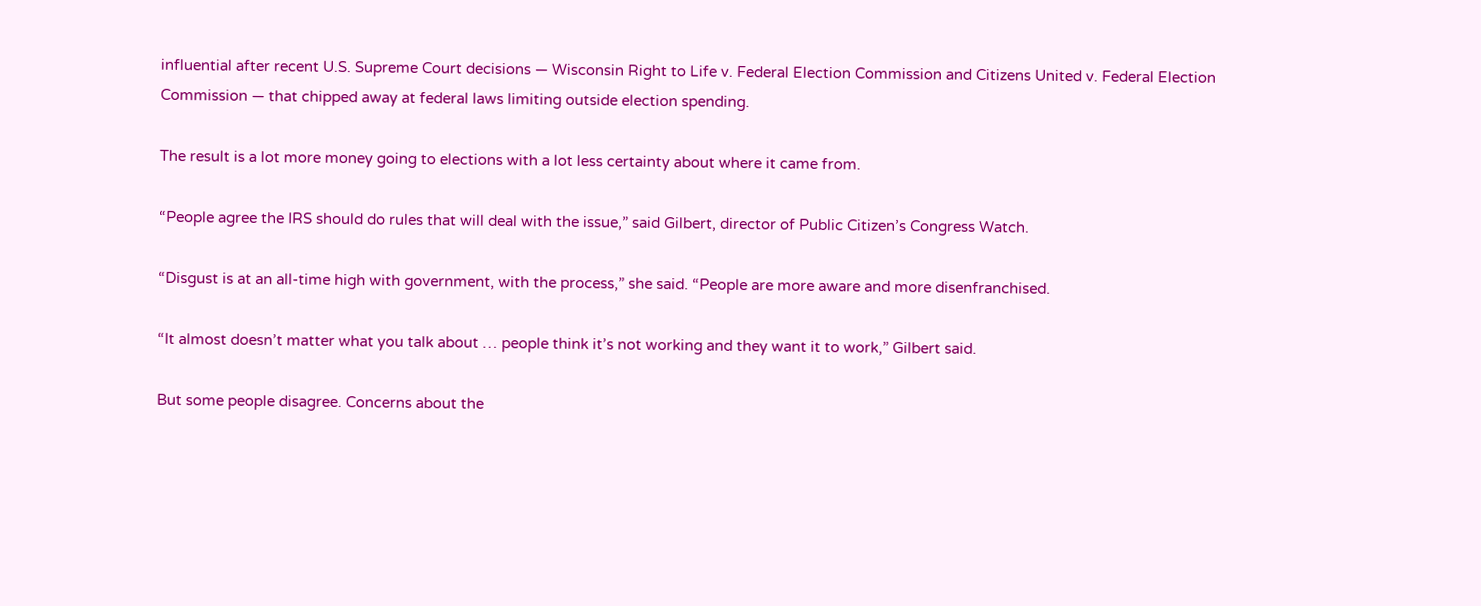influential after recent U.S. Supreme Court decisions — Wisconsin Right to Life v. Federal Election Commission and Citizens United v. Federal Election Commission — that chipped away at federal laws limiting outside election spending.

The result is a lot more money going to elections with a lot less certainty about where it came from.

“People agree the IRS should do rules that will deal with the issue,” said Gilbert, director of Public Citizen’s Congress Watch.

“Disgust is at an all-time high with government, with the process,” she said. “People are more aware and more disenfranchised.

“It almost doesn’t matter what you talk about … people think it’s not working and they want it to work,” Gilbert said.

But some people disagree. Concerns about the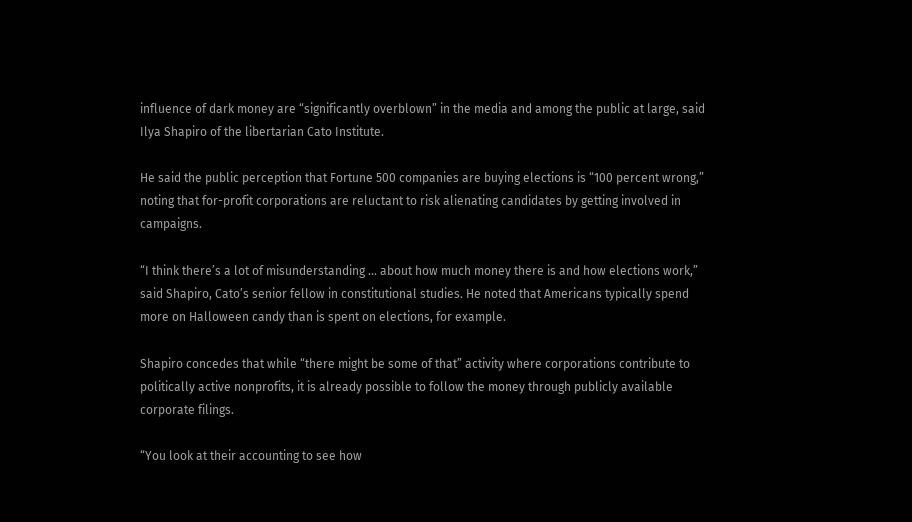influence of dark money are “significantly overblown” in the media and among the public at large, said Ilya Shapiro of the libertarian Cato Institute.

He said the public perception that Fortune 500 companies are buying elections is “100 percent wrong,” noting that for-profit corporations are reluctant to risk alienating candidates by getting involved in campaigns.

“I think there’s a lot of misunderstanding … about how much money there is and how elections work,” said Shapiro, Cato’s senior fellow in constitutional studies. He noted that Americans typically spend more on Halloween candy than is spent on elections, for example.

Shapiro concedes that while “there might be some of that” activity where corporations contribute to politically active nonprofits, it is already possible to follow the money through publicly available corporate filings.

“You look at their accounting to see how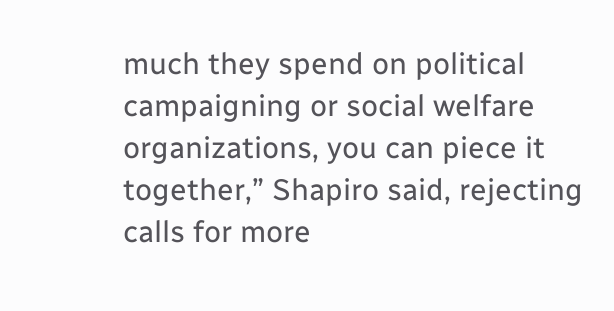much they spend on political campaigning or social welfare organizations, you can piece it together,” Shapiro said, rejecting calls for more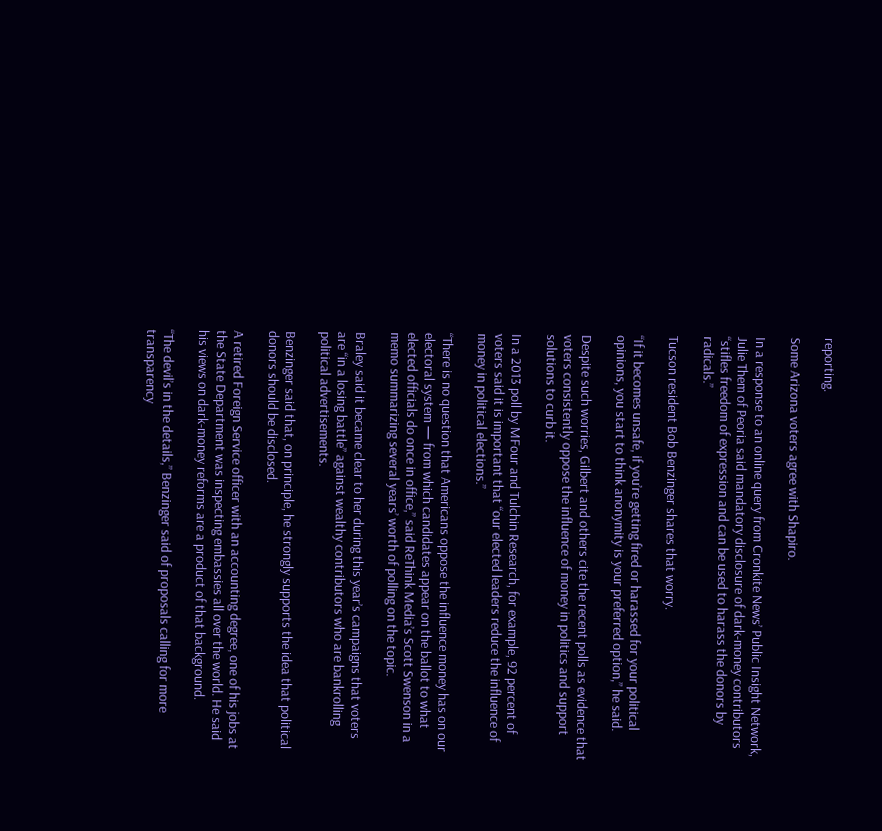reporting.

Some Arizona voters agree with Shapiro.

In a response to an online query from Cronkite News’ Public Insight Network, Julie Them of Peoria said mandatory disclosure of dark-money contributors “stifles freedom of expression and can be used to harass the donors by radicals.”

Tucson resident Bob Benzinger shares that worry.

“If it becomes unsafe, if you’re getting fired or harassed for your political opinions, you start to think anonymity is your preferred option,” he said.

Despite such worries, Gilbert and others cite the recent polls as evidence that voters consistently oppose the influence of money in politics and support solutions to curb it.

In a 2013 poll by MFour and Tulchin Research, for example, 92 percent of voters said it is important that “our elected leaders reduce the influence of money in political elections.”

“There is no question that Americans oppose the influence money has on our electoral system — from which candidates appear on the ballot to what elected officials do once in office,” said ReThink Media’s Scott Swenson in a memo summarizing several years’ worth of polling on the topic.

Braley said it became clear to her during this year’s campaigns that voters are “in a losing battle” against wealthy contributors who are bankrolling political advertisements.

Benzinger said that, on principle, he strongly supports the idea that political donors should be disclosed.

A retired Foreign Service officer with an accounting degree, one of his jobs at the State Department was inspecting embassies all over the world. He said his views on dark-money reforms are a product of that background.

“The devil’s in the details,” Benzinger said of proposals calling for more transparency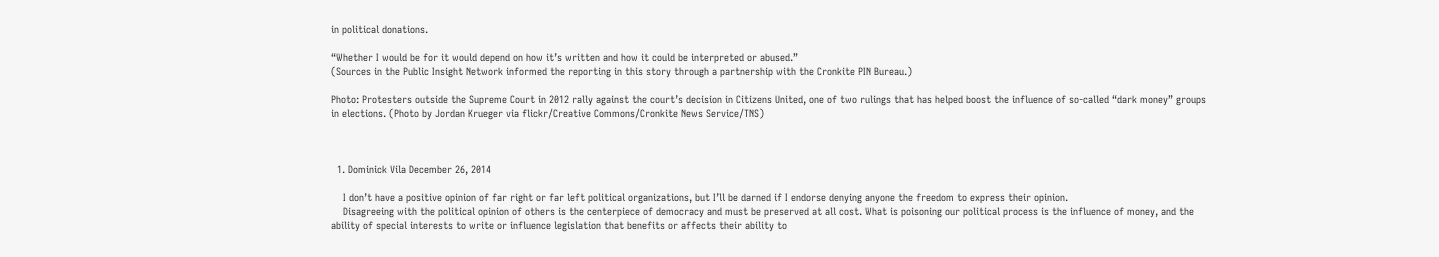in political donations.

“Whether I would be for it would depend on how it’s written and how it could be interpreted or abused.”
(Sources in the Public Insight Network informed the reporting in this story through a partnership with the Cronkite PIN Bureau.)

Photo: Protesters outside the Supreme Court in 2012 rally against the court’s decision in Citizens United, one of two rulings that has helped boost the influence of so-called “dark money” groups in elections. (Photo by Jordan Krueger via flickr/Creative Commons/Cronkite News Service/TNS)



  1. Dominick Vila December 26, 2014

    I don’t have a positive opinion of far right or far left political organizations, but I’ll be darned if I endorse denying anyone the freedom to express their opinion.
    Disagreeing with the political opinion of others is the centerpiece of democracy and must be preserved at all cost. What is poisoning our political process is the influence of money, and the ability of special interests to write or influence legislation that benefits or affects their ability to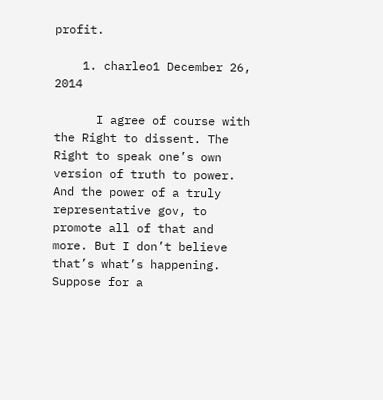profit.

    1. charleo1 December 26, 2014

      I agree of course with the Right to dissent. The Right to speak one’s own version of truth to power. And the power of a truly representative gov, to promote all of that and more. But I don’t believe that’s what’s happening. Suppose for a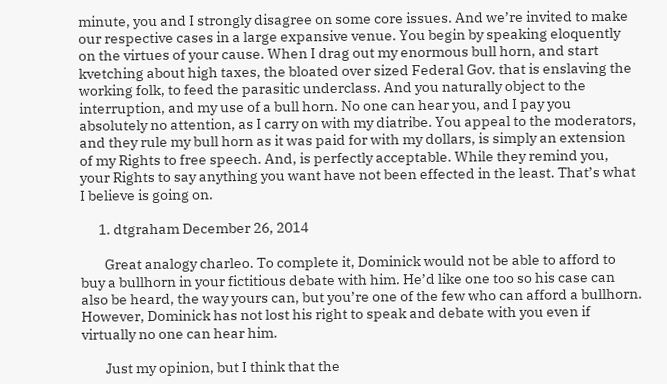minute, you and I strongly disagree on some core issues. And we’re invited to make our respective cases in a large expansive venue. You begin by speaking eloquently on the virtues of your cause. When I drag out my enormous bull horn, and start kvetching about high taxes, the bloated over sized Federal Gov. that is enslaving the working folk, to feed the parasitic underclass. And you naturally object to the interruption, and my use of a bull horn. No one can hear you, and I pay you absolutely no attention, as I carry on with my diatribe. You appeal to the moderators, and they rule my bull horn as it was paid for with my dollars, is simply an extension of my Rights to free speech. And, is perfectly acceptable. While they remind you, your Rights to say anything you want have not been effected in the least. That’s what I believe is going on.

      1. dtgraham December 26, 2014

        Great analogy charleo. To complete it, Dominick would not be able to afford to buy a bullhorn in your fictitious debate with him. He’d like one too so his case can also be heard, the way yours can, but you’re one of the few who can afford a bullhorn. However, Dominick has not lost his right to speak and debate with you even if virtually no one can hear him.

        Just my opinion, but I think that the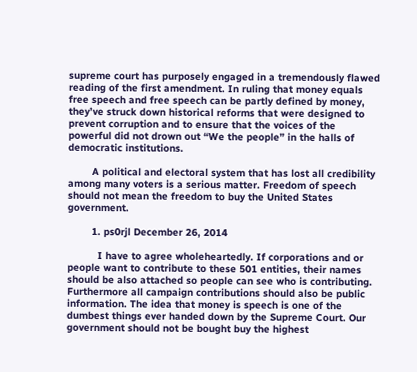supreme court has purposely engaged in a tremendously flawed reading of the first amendment. In ruling that money equals free speech and free speech can be partly defined by money, they’ve struck down historical reforms that were designed to prevent corruption and to ensure that the voices of the powerful did not drown out “We the people” in the halls of democratic institutions.

        A political and electoral system that has lost all credibility among many voters is a serious matter. Freedom of speech should not mean the freedom to buy the United States government.

        1. ps0rjl December 26, 2014

          I have to agree wholeheartedly. If corporations and or people want to contribute to these 501 entities, their names should be also attached so people can see who is contributing. Furthermore all campaign contributions should also be public information. The idea that money is speech is one of the dumbest things ever handed down by the Supreme Court. Our government should not be bought buy the highest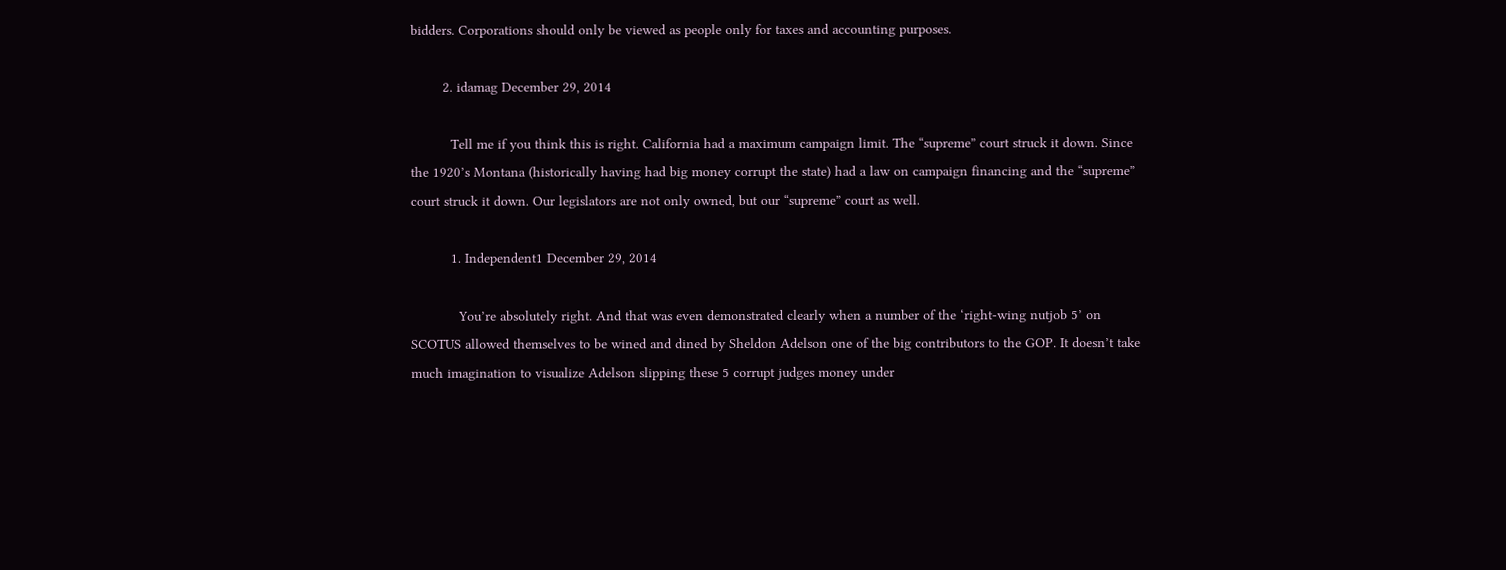bidders. Corporations should only be viewed as people only for taxes and accounting purposes.

        2. idamag December 29, 2014

          Tell me if you think this is right. California had a maximum campaign limit. The “supreme” court struck it down. Since the 1920’s Montana (historically having had big money corrupt the state) had a law on campaign financing and the “supreme” court struck it down. Our legislators are not only owned, but our “supreme” court as well.

          1. Independent1 December 29, 2014

            You’re absolutely right. And that was even demonstrated clearly when a number of the ‘right-wing nutjob 5’ on SCOTUS allowed themselves to be wined and dined by Sheldon Adelson one of the big contributors to the GOP. It doesn’t take much imagination to visualize Adelson slipping these 5 corrupt judges money under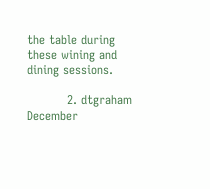the table during these wining and dining sessions.

          2. dtgraham December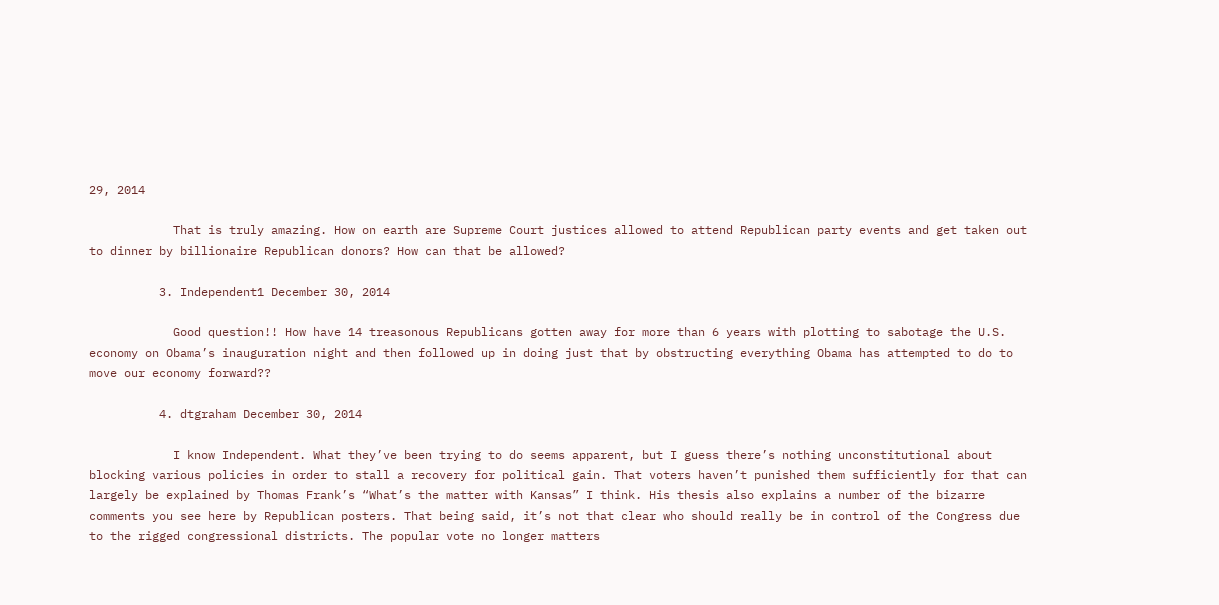29, 2014

            That is truly amazing. How on earth are Supreme Court justices allowed to attend Republican party events and get taken out to dinner by billionaire Republican donors? How can that be allowed?

          3. Independent1 December 30, 2014

            Good question!! How have 14 treasonous Republicans gotten away for more than 6 years with plotting to sabotage the U.S. economy on Obama’s inauguration night and then followed up in doing just that by obstructing everything Obama has attempted to do to move our economy forward??

          4. dtgraham December 30, 2014

            I know Independent. What they’ve been trying to do seems apparent, but I guess there’s nothing unconstitutional about blocking various policies in order to stall a recovery for political gain. That voters haven’t punished them sufficiently for that can largely be explained by Thomas Frank’s “What’s the matter with Kansas” I think. His thesis also explains a number of the bizarre comments you see here by Republican posters. That being said, it’s not that clear who should really be in control of the Congress due to the rigged congressional districts. The popular vote no longer matters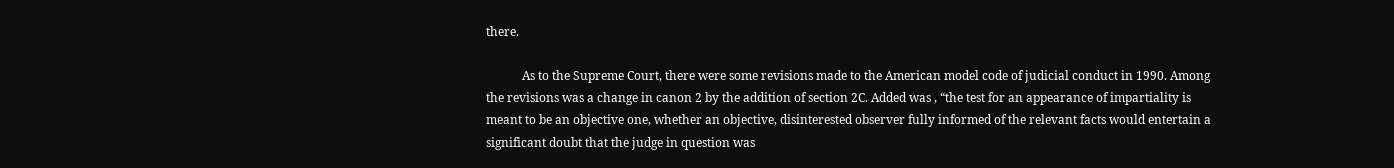there.

            As to the Supreme Court, there were some revisions made to the American model code of judicial conduct in 1990. Among the revisions was a change in canon 2 by the addition of section 2C. Added was , “the test for an appearance of impartiality is meant to be an objective one, whether an objective, disinterested observer fully informed of the relevant facts would entertain a significant doubt that the judge in question was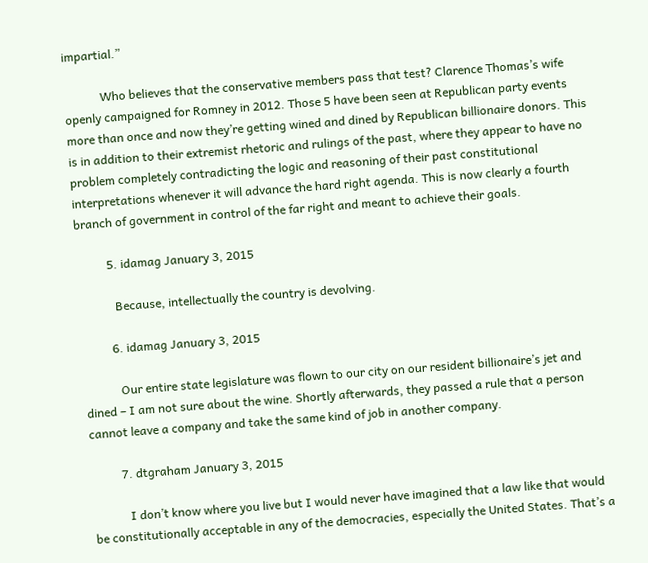impartial.”

            Who believes that the conservative members pass that test? Clarence Thomas’s wife openly campaigned for Romney in 2012. Those 5 have been seen at Republican party events more than once and now they’re getting wined and dined by Republican billionaire donors. This is in addition to their extremist rhetoric and rulings of the past, where they appear to have no problem completely contradicting the logic and reasoning of their past constitutional interpretations whenever it will advance the hard right agenda. This is now clearly a fourth branch of government in control of the far right and meant to achieve their goals.

          5. idamag January 3, 2015

            Because, intellectually the country is devolving.

          6. idamag January 3, 2015

            Our entire state legislature was flown to our city on our resident billionaire’s jet and dined – I am not sure about the wine. Shortly afterwards, they passed a rule that a person cannot leave a company and take the same kind of job in another company.

          7. dtgraham January 3, 2015

            I don’t know where you live but I would never have imagined that a law like that would be constitutionally acceptable in any of the democracies, especially the United States. That’s a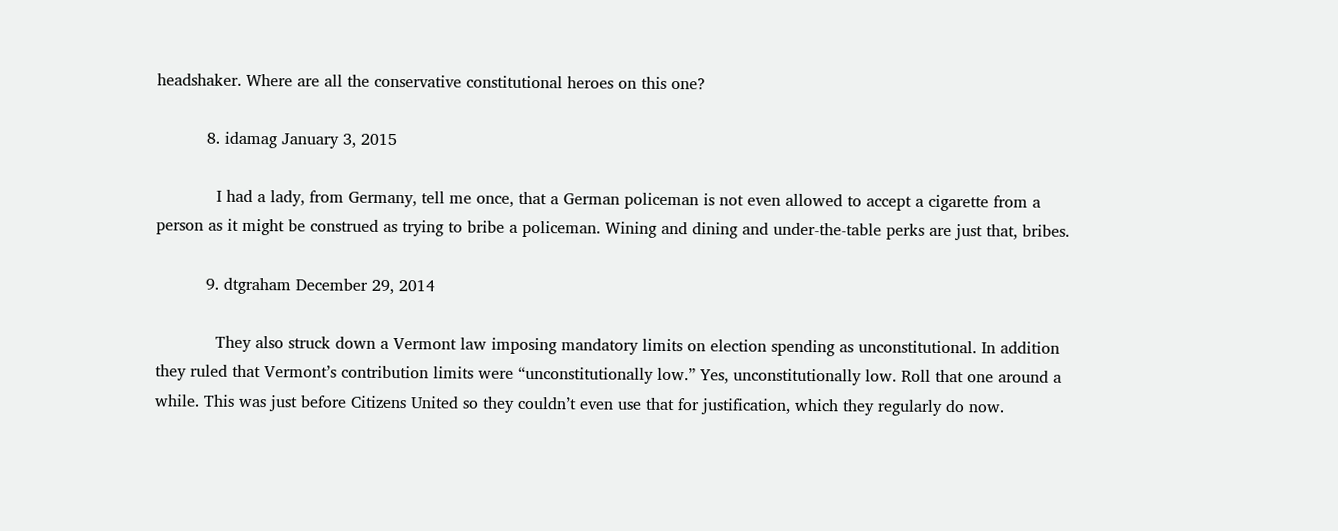headshaker. Where are all the conservative constitutional heroes on this one?

          8. idamag January 3, 2015

            I had a lady, from Germany, tell me once, that a German policeman is not even allowed to accept a cigarette from a person as it might be construed as trying to bribe a policeman. Wining and dining and under-the-table perks are just that, bribes.

          9. dtgraham December 29, 2014

            They also struck down a Vermont law imposing mandatory limits on election spending as unconstitutional. In addition they ruled that Vermont’s contribution limits were “unconstitutionally low.” Yes, unconstitutionally low. Roll that one around a while. This was just before Citizens United so they couldn’t even use that for justification, which they regularly do now.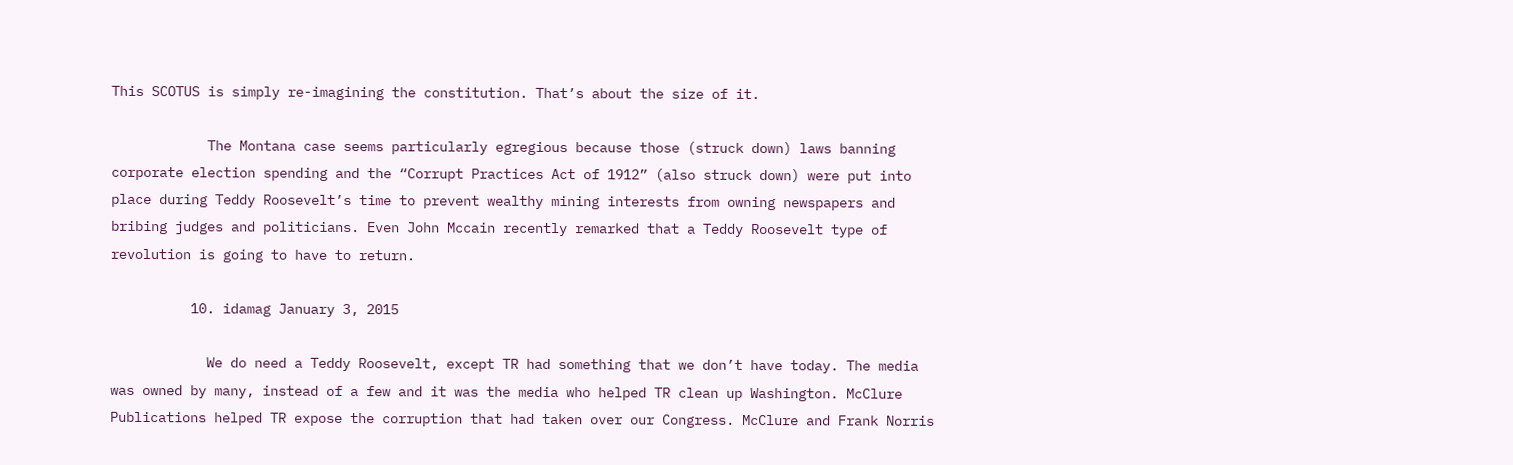This SCOTUS is simply re-imagining the constitution. That’s about the size of it.

            The Montana case seems particularly egregious because those (struck down) laws banning corporate election spending and the “Corrupt Practices Act of 1912” (also struck down) were put into place during Teddy Roosevelt’s time to prevent wealthy mining interests from owning newspapers and bribing judges and politicians. Even John Mccain recently remarked that a Teddy Roosevelt type of revolution is going to have to return.

          10. idamag January 3, 2015

            We do need a Teddy Roosevelt, except TR had something that we don’t have today. The media was owned by many, instead of a few and it was the media who helped TR clean up Washington. McClure Publications helped TR expose the corruption that had taken over our Congress. McClure and Frank Norris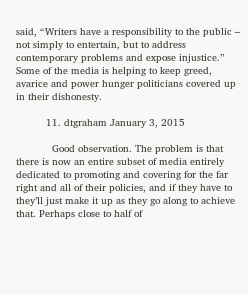said, “Writers have a responsibility to the public – not simply to entertain, but to address contemporary problems and expose injustice.” Some of the media is helping to keep greed, avarice and power hunger politicians covered up in their dishonesty.

          11. dtgraham January 3, 2015

            Good observation. The problem is that there is now an entire subset of media entirely dedicated to promoting and covering for the far right and all of their policies, and if they have to they’ll just make it up as they go along to achieve that. Perhaps close to half of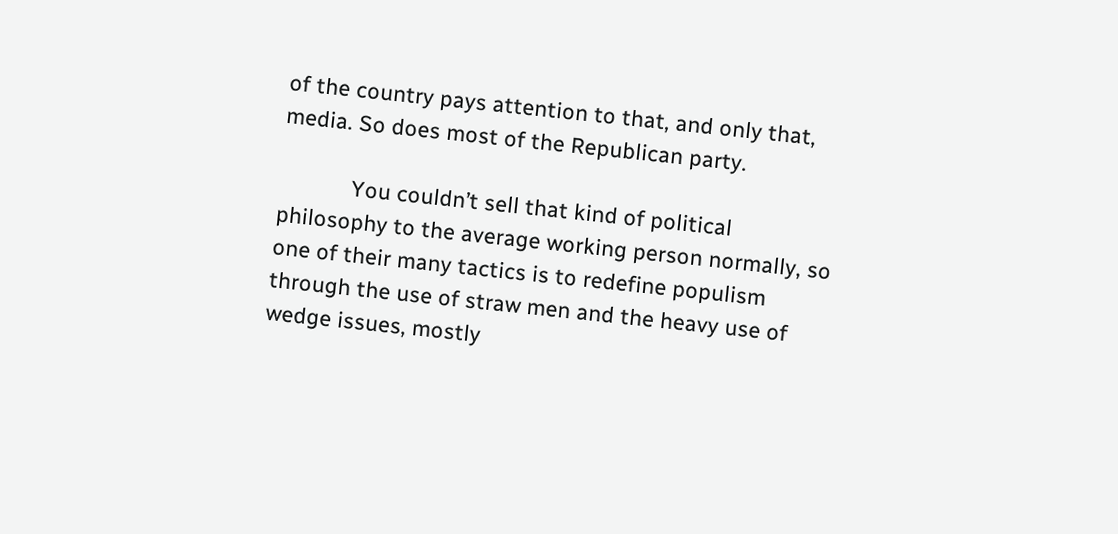of the country pays attention to that, and only that, media. So does most of the Republican party.

            You couldn’t sell that kind of political philosophy to the average working person normally, so one of their many tactics is to redefine populism through the use of straw men and the heavy use of wedge issues, mostly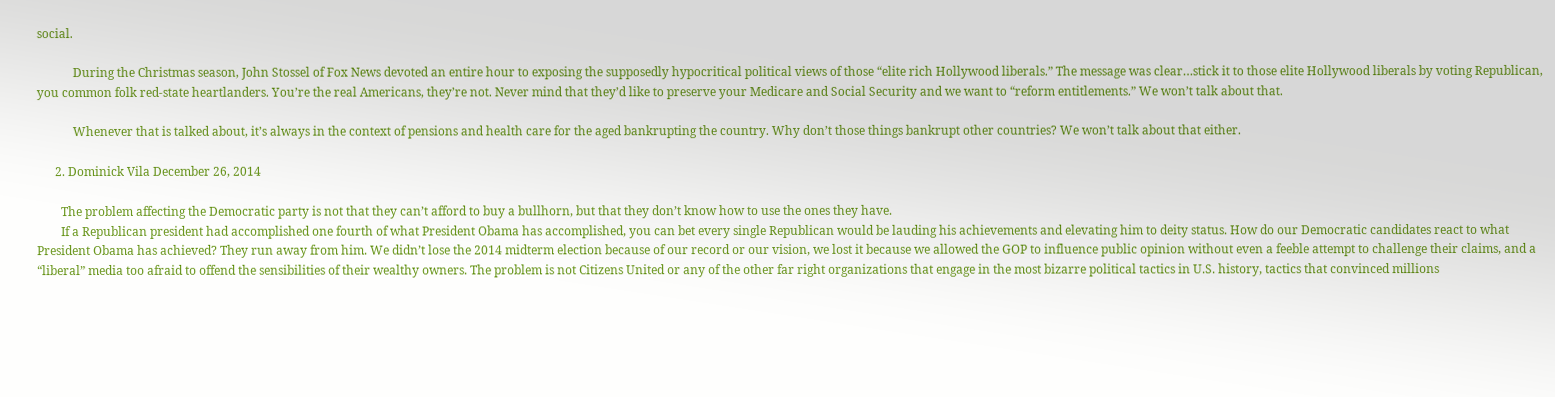social.

            During the Christmas season, John Stossel of Fox News devoted an entire hour to exposing the supposedly hypocritical political views of those “elite rich Hollywood liberals.” The message was clear…stick it to those elite Hollywood liberals by voting Republican, you common folk red-state heartlanders. You’re the real Americans, they’re not. Never mind that they’d like to preserve your Medicare and Social Security and we want to “reform entitlements.” We won’t talk about that.

            Whenever that is talked about, it’s always in the context of pensions and health care for the aged bankrupting the country. Why don’t those things bankrupt other countries? We won’t talk about that either.

      2. Dominick Vila December 26, 2014

        The problem affecting the Democratic party is not that they can’t afford to buy a bullhorn, but that they don’t know how to use the ones they have.
        If a Republican president had accomplished one fourth of what President Obama has accomplished, you can bet every single Republican would be lauding his achievements and elevating him to deity status. How do our Democratic candidates react to what President Obama has achieved? They run away from him. We didn’t lose the 2014 midterm election because of our record or our vision, we lost it because we allowed the GOP to influence public opinion without even a feeble attempt to challenge their claims, and a “liberal” media too afraid to offend the sensibilities of their wealthy owners. The problem is not Citizens United or any of the other far right organizations that engage in the most bizarre political tactics in U.S. history, tactics that convinced millions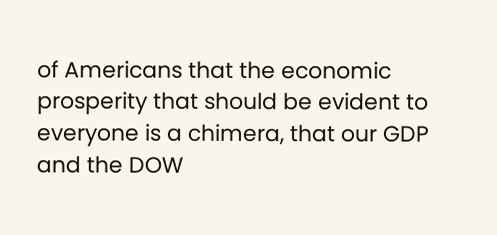of Americans that the economic prosperity that should be evident to everyone is a chimera, that our GDP and the DOW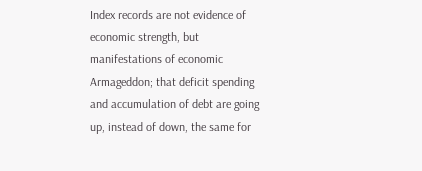Index records are not evidence of economic strength, but manifestations of economic Armageddon; that deficit spending and accumulation of debt are going up, instead of down, the same for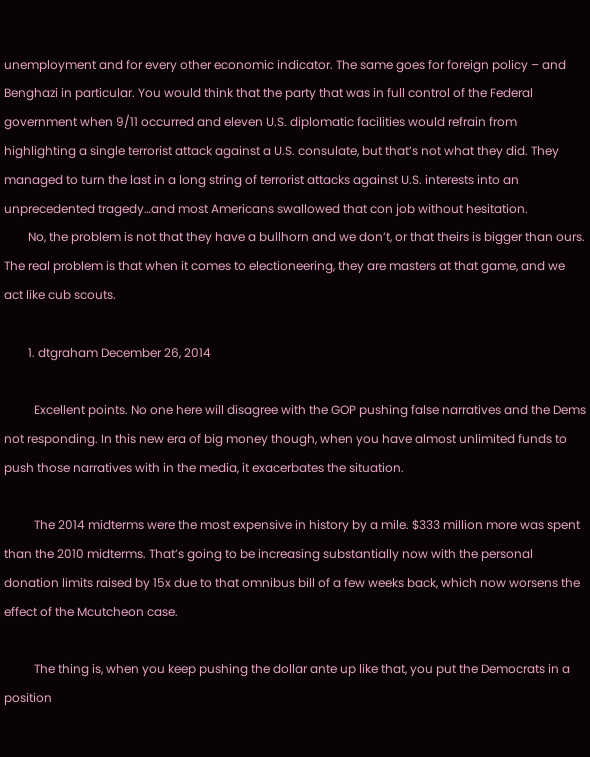unemployment and for every other economic indicator. The same goes for foreign policy – and Benghazi in particular. You would think that the party that was in full control of the Federal government when 9/11 occurred and eleven U.S. diplomatic facilities would refrain from highlighting a single terrorist attack against a U.S. consulate, but that’s not what they did. They managed to turn the last in a long string of terrorist attacks against U.S. interests into an unprecedented tragedy…and most Americans swallowed that con job without hesitation.
        No, the problem is not that they have a bullhorn and we don’t, or that theirs is bigger than ours. The real problem is that when it comes to electioneering, they are masters at that game, and we act like cub scouts.

        1. dtgraham December 26, 2014

          Excellent points. No one here will disagree with the GOP pushing false narratives and the Dems not responding. In this new era of big money though, when you have almost unlimited funds to push those narratives with in the media, it exacerbates the situation.

          The 2014 midterms were the most expensive in history by a mile. $333 million more was spent than the 2010 midterms. That’s going to be increasing substantially now with the personal donation limits raised by 15x due to that omnibus bill of a few weeks back, which now worsens the effect of the Mcutcheon case.

          The thing is, when you keep pushing the dollar ante up like that, you put the Democrats in a position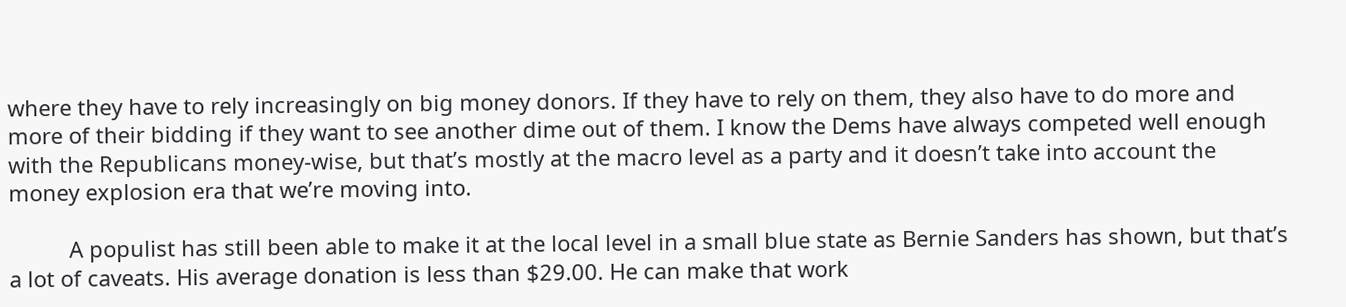where they have to rely increasingly on big money donors. If they have to rely on them, they also have to do more and more of their bidding if they want to see another dime out of them. I know the Dems have always competed well enough with the Republicans money-wise, but that’s mostly at the macro level as a party and it doesn’t take into account the money explosion era that we’re moving into.

          A populist has still been able to make it at the local level in a small blue state as Bernie Sanders has shown, but that’s a lot of caveats. His average donation is less than $29.00. He can make that work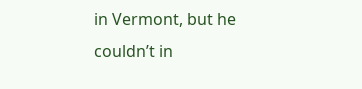in Vermont, but he couldn’t in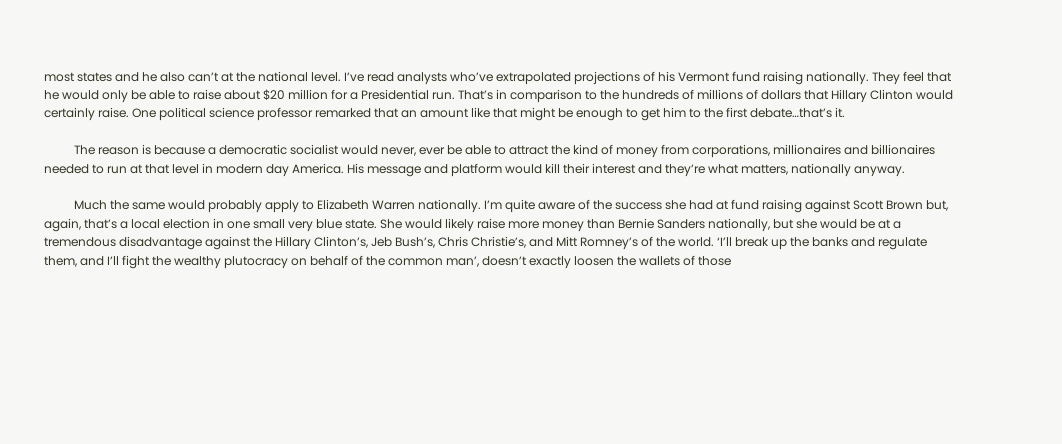most states and he also can’t at the national level. I’ve read analysts who’ve extrapolated projections of his Vermont fund raising nationally. They feel that he would only be able to raise about $20 million for a Presidential run. That’s in comparison to the hundreds of millions of dollars that Hillary Clinton would certainly raise. One political science professor remarked that an amount like that might be enough to get him to the first debate…that’s it.

          The reason is because a democratic socialist would never, ever be able to attract the kind of money from corporations, millionaires and billionaires needed to run at that level in modern day America. His message and platform would kill their interest and they’re what matters, nationally anyway.

          Much the same would probably apply to Elizabeth Warren nationally. I’m quite aware of the success she had at fund raising against Scott Brown but, again, that’s a local election in one small very blue state. She would likely raise more money than Bernie Sanders nationally, but she would be at a tremendous disadvantage against the Hillary Clinton’s, Jeb Bush’s, Chris Christie’s, and Mitt Romney’s of the world. ‘I’ll break up the banks and regulate them, and I’ll fight the wealthy plutocracy on behalf of the common man’, doesn’t exactly loosen the wallets of those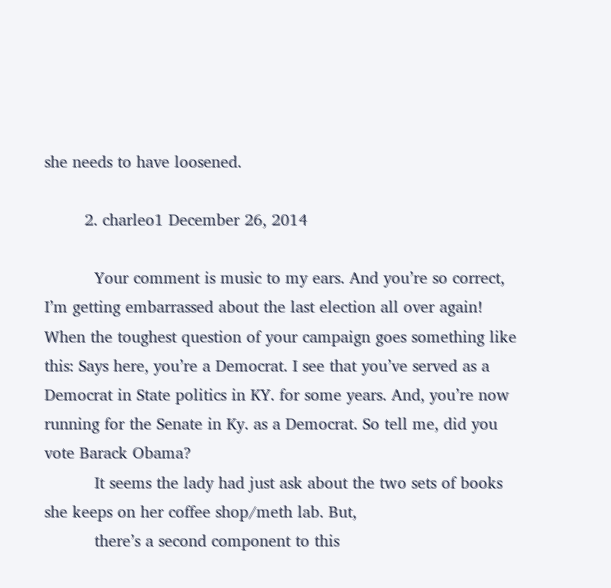she needs to have loosened.

        2. charleo1 December 26, 2014

          Your comment is music to my ears. And you’re so correct, I’m getting embarrassed about the last election all over again! When the toughest question of your campaign goes something like this: Says here, you’re a Democrat. I see that you’ve served as a Democrat in State politics in KY. for some years. And, you’re now running for the Senate in Ky. as a Democrat. So tell me, did you vote Barack Obama?
          It seems the lady had just ask about the two sets of books she keeps on her coffee shop/meth lab. But,
          there’s a second component to this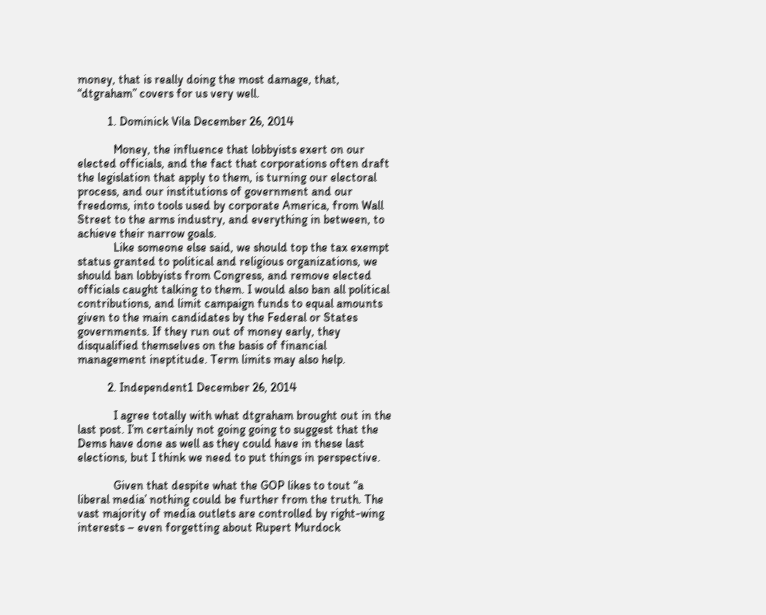money, that is really doing the most damage, that, “dtgraham” covers for us very well.

          1. Dominick Vila December 26, 2014

            Money, the influence that lobbyists exert on our elected officials, and the fact that corporations often draft the legislation that apply to them, is turning our electoral process, and our institutions of government and our freedoms, into tools used by corporate America, from Wall Street to the arms industry, and everything in between, to achieve their narrow goals.
            Like someone else said, we should top the tax exempt status granted to political and religious organizations, we should ban lobbyists from Congress, and remove elected officials caught talking to them. I would also ban all political contributions, and limit campaign funds to equal amounts given to the main candidates by the Federal or States governments. If they run out of money early, they disqualified themselves on the basis of financial management ineptitude. Term limits may also help.

          2. Independent1 December 26, 2014

            I agree totally with what dtgraham brought out in the last post. I’m certainly not going going to suggest that the Dems have done as well as they could have in these last elections, but I think we need to put things in perspective.

            Given that despite what the GOP likes to tout “a liberal media’ nothing could be further from the truth. The vast majority of media outlets are controlled by right-wing interests – even forgetting about Rupert Murdock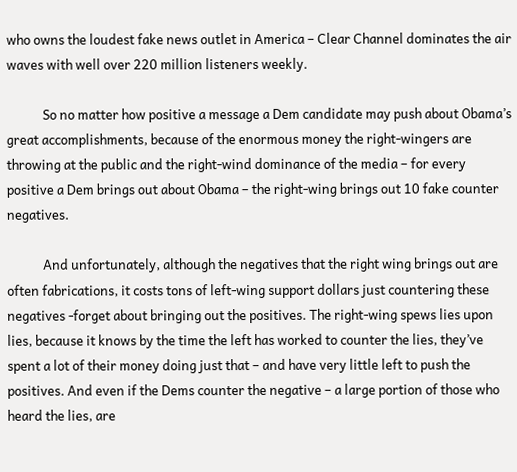who owns the loudest fake news outlet in America – Clear Channel dominates the air waves with well over 220 million listeners weekly.

            So no matter how positive a message a Dem candidate may push about Obama’s great accomplishments, because of the enormous money the right-wingers are throwing at the public and the right-wind dominance of the media – for every positive a Dem brings out about Obama – the right-wing brings out 10 fake counter negatives.

            And unfortunately, although the negatives that the right wing brings out are often fabrications, it costs tons of left-wing support dollars just countering these negatives -forget about bringing out the positives. The right-wing spews lies upon lies, because it knows by the time the left has worked to counter the lies, they’ve spent a lot of their money doing just that – and have very little left to push the positives. And even if the Dems counter the negative – a large portion of those who heard the lies, are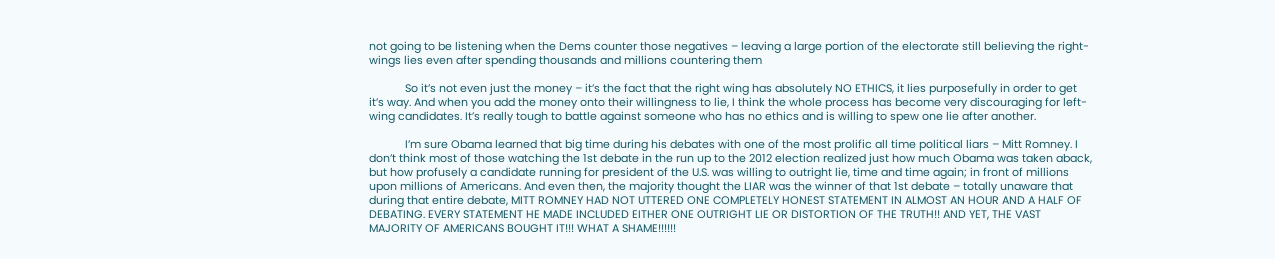not going to be listening when the Dems counter those negatives – leaving a large portion of the electorate still believing the right-wings lies even after spending thousands and millions countering them

            So it’s not even just the money – it’s the fact that the right wing has absolutely NO ETHICS, it lies purposefully in order to get it’s way. And when you add the money onto their willingness to lie, I think the whole process has become very discouraging for left-wing candidates. It’s really tough to battle against someone who has no ethics and is willing to spew one lie after another.

            I’m sure Obama learned that big time during his debates with one of the most prolific all time political liars – Mitt Romney. I don’t think most of those watching the 1st debate in the run up to the 2012 election realized just how much Obama was taken aback, but how profusely a candidate running for president of the U.S. was willing to outright lie, time and time again; in front of millions upon millions of Americans. And even then, the majority thought the LIAR was the winner of that 1st debate – totally unaware that during that entire debate, MITT ROMNEY HAD NOT UTTERED ONE COMPLETELY HONEST STATEMENT IN ALMOST AN HOUR AND A HALF OF DEBATING. EVERY STATEMENT HE MADE INCLUDED EITHER ONE OUTRIGHT LIE OR DISTORTION OF THE TRUTH!! AND YET, THE VAST MAJORITY OF AMERICANS BOUGHT IT!!! WHAT A SHAME!!!!!!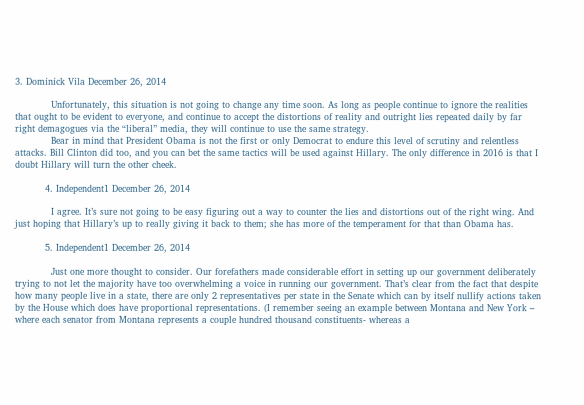3. Dominick Vila December 26, 2014

            Unfortunately, this situation is not going to change any time soon. As long as people continue to ignore the realities that ought to be evident to everyone, and continue to accept the distortions of reality and outright lies repeated daily by far right demagogues via the “liberal” media, they will continue to use the same strategy.
            Bear in mind that President Obama is not the first or only Democrat to endure this level of scrutiny and relentless attacks. Bill Clinton did too, and you can bet the same tactics will be used against Hillary. The only difference in 2016 is that I doubt Hillary will turn the other cheek.

          4. Independent1 December 26, 2014

            I agree. It’s sure not going to be easy figuring out a way to counter the lies and distortions out of the right wing. And just hoping that Hillary’s up to really giving it back to them; she has more of the temperament for that than Obama has.

          5. Independent1 December 26, 2014

            Just one more thought to consider. Our forefathers made considerable effort in setting up our government deliberately trying to not let the majority have too overwhelming a voice in running our government. That’s clear from the fact that despite how many people live in a state, there are only 2 representatives per state in the Senate which can by itself nullify actions taken by the House which does have proportional representations. (I remember seeing an example between Montana and New York – where each senator from Montana represents a couple hundred thousand constituents- whereas a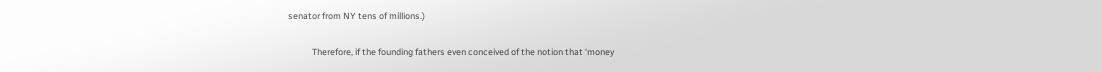senator from NY tens of millions.)

            Therefore, if the founding fathers even conceived of the notion that ‘money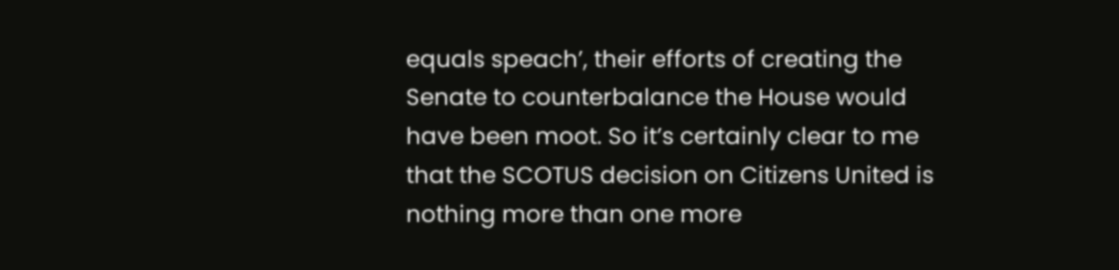equals speach’, their efforts of creating the Senate to counterbalance the House would have been moot. So it’s certainly clear to me that the SCOTUS decision on Citizens United is nothing more than one more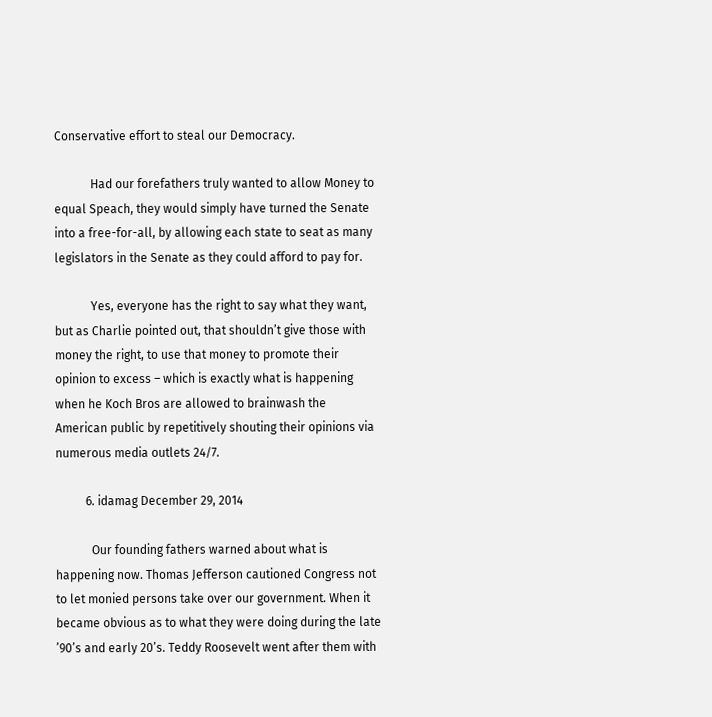Conservative effort to steal our Democracy.

            Had our forefathers truly wanted to allow Money to equal Speach, they would simply have turned the Senate into a free-for-all, by allowing each state to seat as many legislators in the Senate as they could afford to pay for.

            Yes, everyone has the right to say what they want, but as Charlie pointed out, that shouldn’t give those with money the right, to use that money to promote their opinion to excess – which is exactly what is happening when he Koch Bros are allowed to brainwash the American public by repetitively shouting their opinions via numerous media outlets 24/7.

          6. idamag December 29, 2014

            Our founding fathers warned about what is happening now. Thomas Jefferson cautioned Congress not to let monied persons take over our government. When it became obvious as to what they were doing during the late ’90’s and early 20’s. Teddy Roosevelt went after them with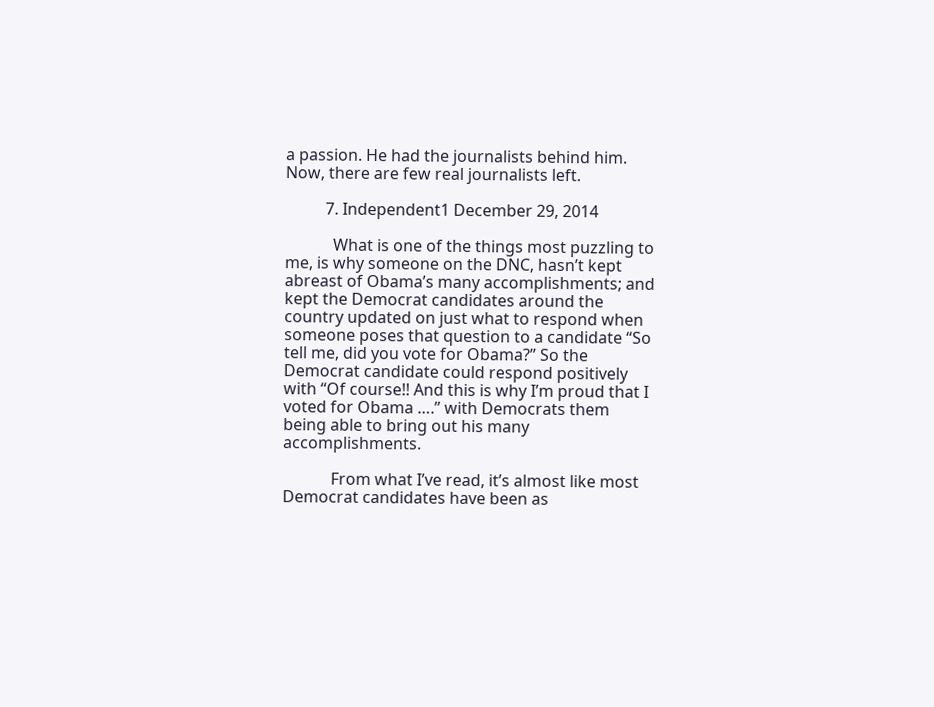a passion. He had the journalists behind him. Now, there are few real journalists left.

          7. Independent1 December 29, 2014

            What is one of the things most puzzling to me, is why someone on the DNC, hasn’t kept abreast of Obama’s many accomplishments; and kept the Democrat candidates around the country updated on just what to respond when someone poses that question to a candidate “So tell me, did you vote for Obama?” So the Democrat candidate could respond positively with “Of course!! And this is why I’m proud that I voted for Obama ….” with Democrats them being able to bring out his many accomplishments.

            From what I’ve read, it’s almost like most Democrat candidates have been as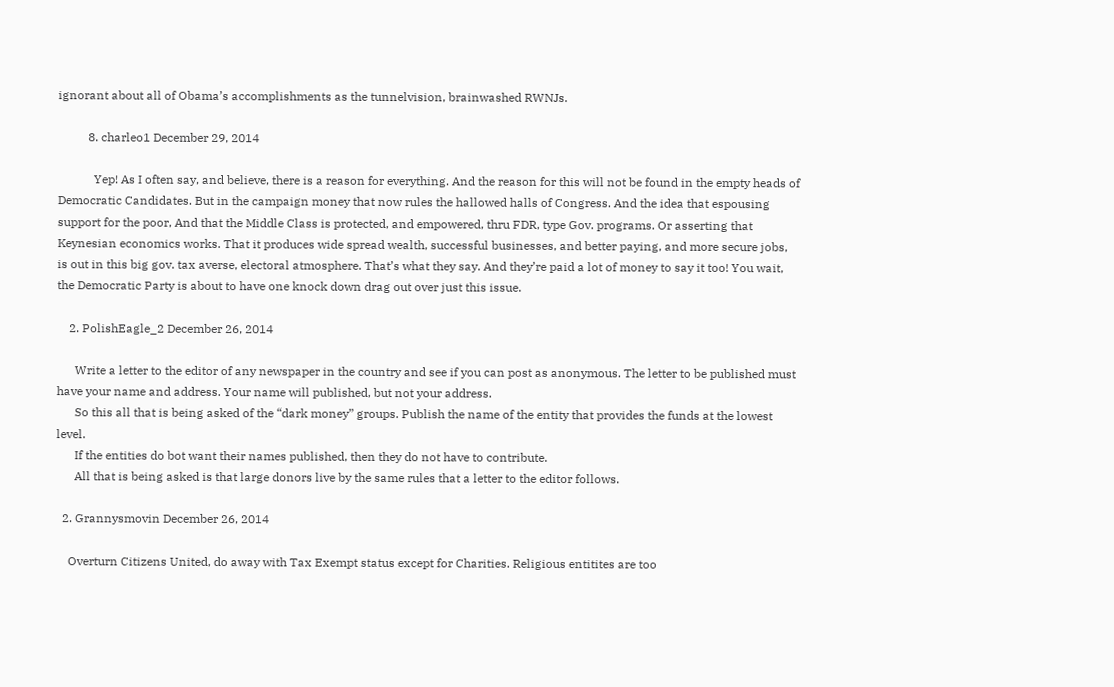ignorant about all of Obama’s accomplishments as the tunnelvision, brainwashed RWNJs.

          8. charleo1 December 29, 2014

            Yep! As I often say, and believe, there is a reason for everything. And the reason for this will not be found in the empty heads of Democratic Candidates. But in the campaign money that now rules the hallowed halls of Congress. And the idea that espousing support for the poor, And that the Middle Class is protected, and empowered, thru FDR, type Gov. programs. Or asserting that Keynesian economics works. That it produces wide spread wealth, successful businesses, and better paying, and more secure jobs, is out in this big gov. tax averse, electoral atmosphere. That’s what they say. And they’re paid a lot of money to say it too! You wait, the Democratic Party is about to have one knock down drag out over just this issue.

    2. PolishEagle_2 December 26, 2014

      Write a letter to the editor of any newspaper in the country and see if you can post as anonymous. The letter to be published must have your name and address. Your name will published, but not your address.
      So this all that is being asked of the “dark money” groups. Publish the name of the entity that provides the funds at the lowest level.
      If the entities do bot want their names published, then they do not have to contribute.
      All that is being asked is that large donors live by the same rules that a letter to the editor follows.

  2. Grannysmovin December 26, 2014

    Overturn Citizens United, do away with Tax Exempt status except for Charities. Religious entitites are too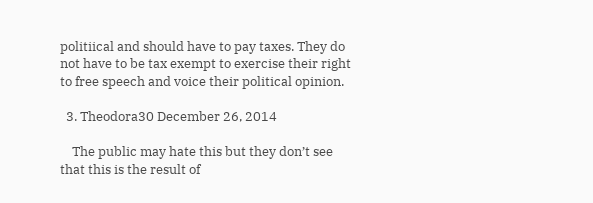politiical and should have to pay taxes. They do not have to be tax exempt to exercise their right to free speech and voice their political opinion.

  3. Theodora30 December 26, 2014

    The public may hate this but they don’t see that this is the result of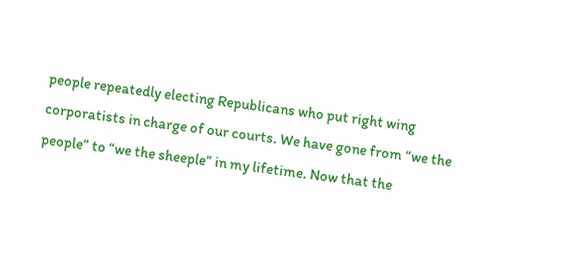people repeatedly electing Republicans who put right wing corporatists in charge of our courts. We have gone from “we the people” to “we the sheeple” in my lifetime. Now that the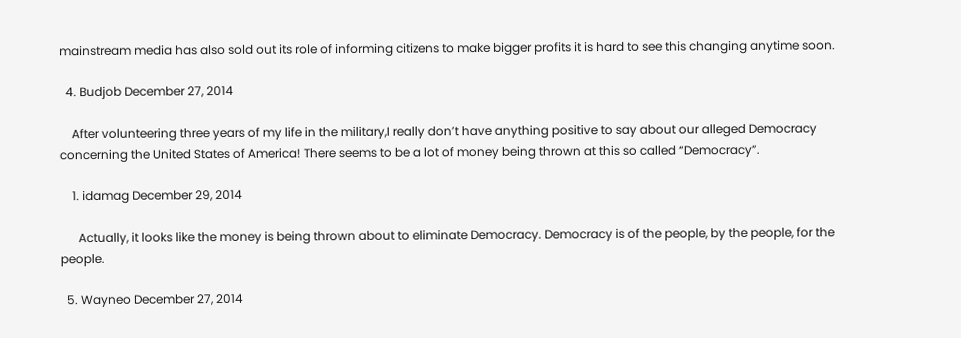mainstream media has also sold out its role of informing citizens to make bigger profits it is hard to see this changing anytime soon.

  4. Budjob December 27, 2014

    After volunteering three years of my life in the military,I really don’t have anything positive to say about our alleged Democracy concerning the United States of America! There seems to be a lot of money being thrown at this so called “Democracy”.

    1. idamag December 29, 2014

      Actually, it looks like the money is being thrown about to eliminate Democracy. Democracy is of the people, by the people, for the people.

  5. Wayneo December 27, 2014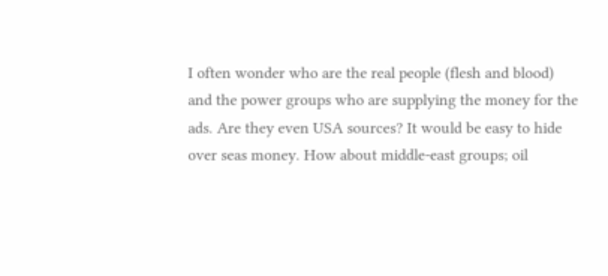I often wonder who are the real people (flesh and blood) and the power groups who are supplying the money for the ads. Are they even USA sources? It would be easy to hide over seas money. How about middle-east groups; oil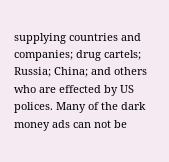supplying countries and companies; drug cartels; Russia; China; and others who are effected by US polices. Many of the dark money ads can not be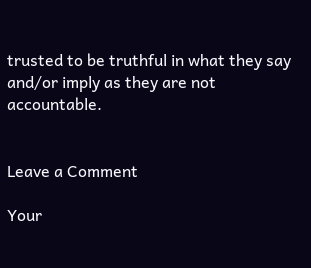trusted to be truthful in what they say and/or imply as they are not accountable.


Leave a Comment

Your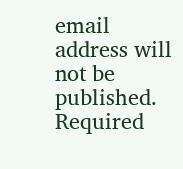email address will not be published. Required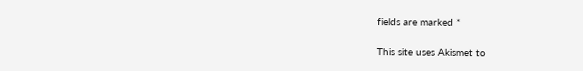fields are marked *

This site uses Akismet to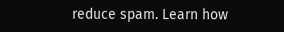reduce spam. Learn how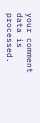your comment data is processed.